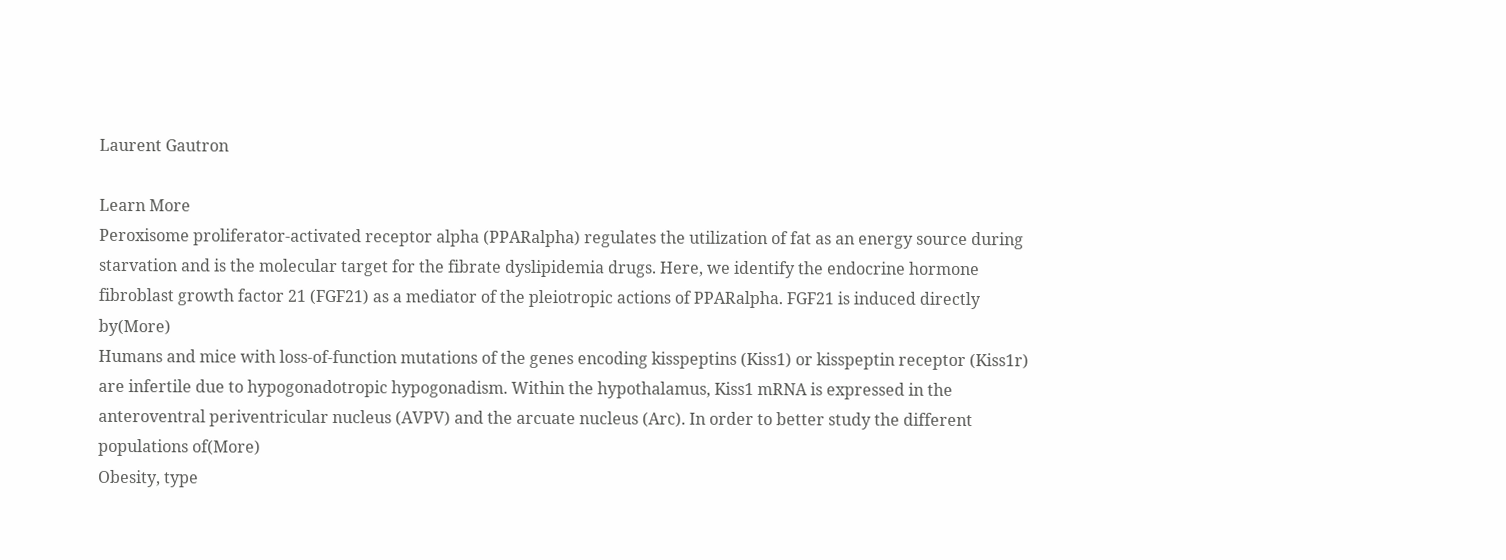Laurent Gautron

Learn More
Peroxisome proliferator-activated receptor alpha (PPARalpha) regulates the utilization of fat as an energy source during starvation and is the molecular target for the fibrate dyslipidemia drugs. Here, we identify the endocrine hormone fibroblast growth factor 21 (FGF21) as a mediator of the pleiotropic actions of PPARalpha. FGF21 is induced directly by(More)
Humans and mice with loss-of-function mutations of the genes encoding kisspeptins (Kiss1) or kisspeptin receptor (Kiss1r) are infertile due to hypogonadotropic hypogonadism. Within the hypothalamus, Kiss1 mRNA is expressed in the anteroventral periventricular nucleus (AVPV) and the arcuate nucleus (Arc). In order to better study the different populations of(More)
Obesity, type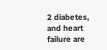2 diabetes, and heart failure are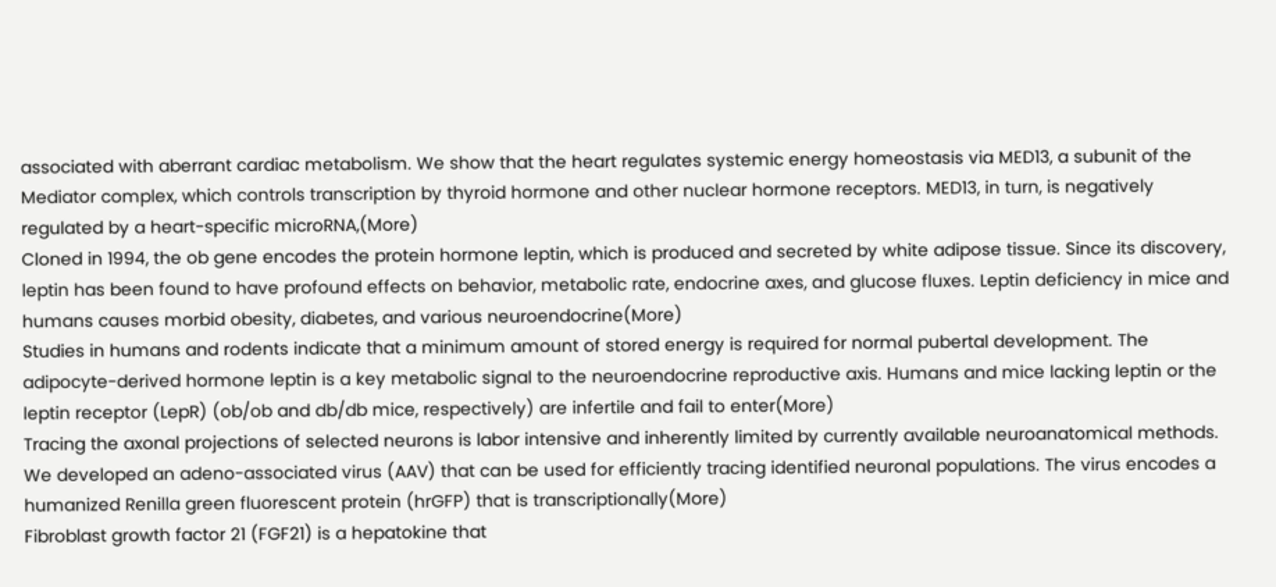associated with aberrant cardiac metabolism. We show that the heart regulates systemic energy homeostasis via MED13, a subunit of the Mediator complex, which controls transcription by thyroid hormone and other nuclear hormone receptors. MED13, in turn, is negatively regulated by a heart-specific microRNA,(More)
Cloned in 1994, the ob gene encodes the protein hormone leptin, which is produced and secreted by white adipose tissue. Since its discovery, leptin has been found to have profound effects on behavior, metabolic rate, endocrine axes, and glucose fluxes. Leptin deficiency in mice and humans causes morbid obesity, diabetes, and various neuroendocrine(More)
Studies in humans and rodents indicate that a minimum amount of stored energy is required for normal pubertal development. The adipocyte-derived hormone leptin is a key metabolic signal to the neuroendocrine reproductive axis. Humans and mice lacking leptin or the leptin receptor (LepR) (ob/ob and db/db mice, respectively) are infertile and fail to enter(More)
Tracing the axonal projections of selected neurons is labor intensive and inherently limited by currently available neuroanatomical methods. We developed an adeno-associated virus (AAV) that can be used for efficiently tracing identified neuronal populations. The virus encodes a humanized Renilla green fluorescent protein (hrGFP) that is transcriptionally(More)
Fibroblast growth factor 21 (FGF21) is a hepatokine that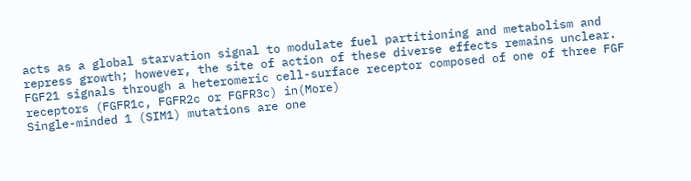acts as a global starvation signal to modulate fuel partitioning and metabolism and repress growth; however, the site of action of these diverse effects remains unclear. FGF21 signals through a heteromeric cell-surface receptor composed of one of three FGF receptors (FGFR1c, FGFR2c or FGFR3c) in(More)
Single-minded 1 (SIM1) mutations are one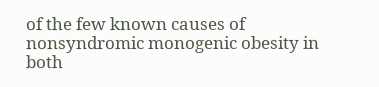of the few known causes of nonsyndromic monogenic obesity in both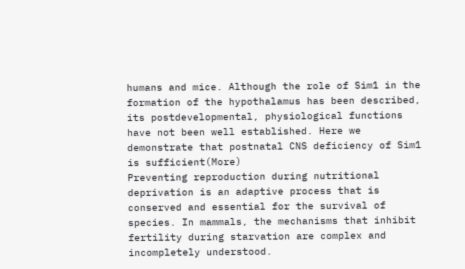humans and mice. Although the role of Sim1 in the formation of the hypothalamus has been described, its postdevelopmental, physiological functions have not been well established. Here we demonstrate that postnatal CNS deficiency of Sim1 is sufficient(More)
Preventing reproduction during nutritional deprivation is an adaptive process that is conserved and essential for the survival of species. In mammals, the mechanisms that inhibit fertility during starvation are complex and incompletely understood.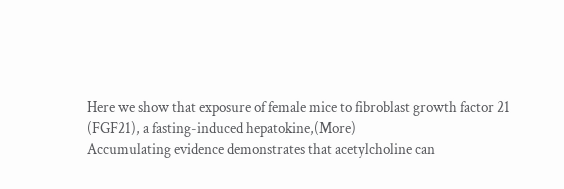Here we show that exposure of female mice to fibroblast growth factor 21 (FGF21), a fasting-induced hepatokine,(More)
Accumulating evidence demonstrates that acetylcholine can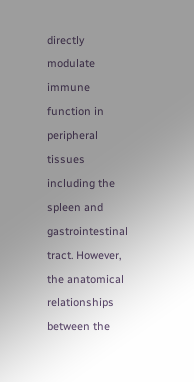directly modulate immune function in peripheral tissues including the spleen and gastrointestinal tract. However, the anatomical relationships between the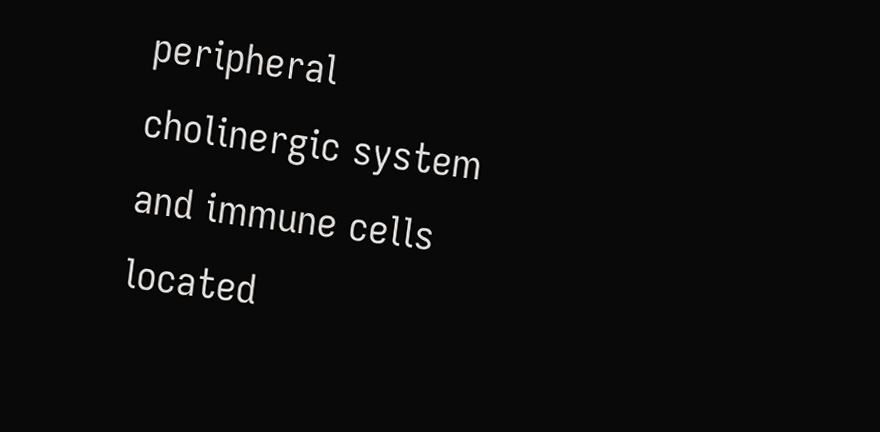peripheral cholinergic system and immune cells located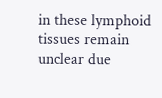in these lymphoid tissues remain unclear due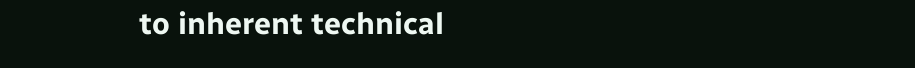to inherent technical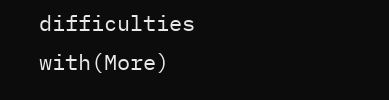difficulties with(More)